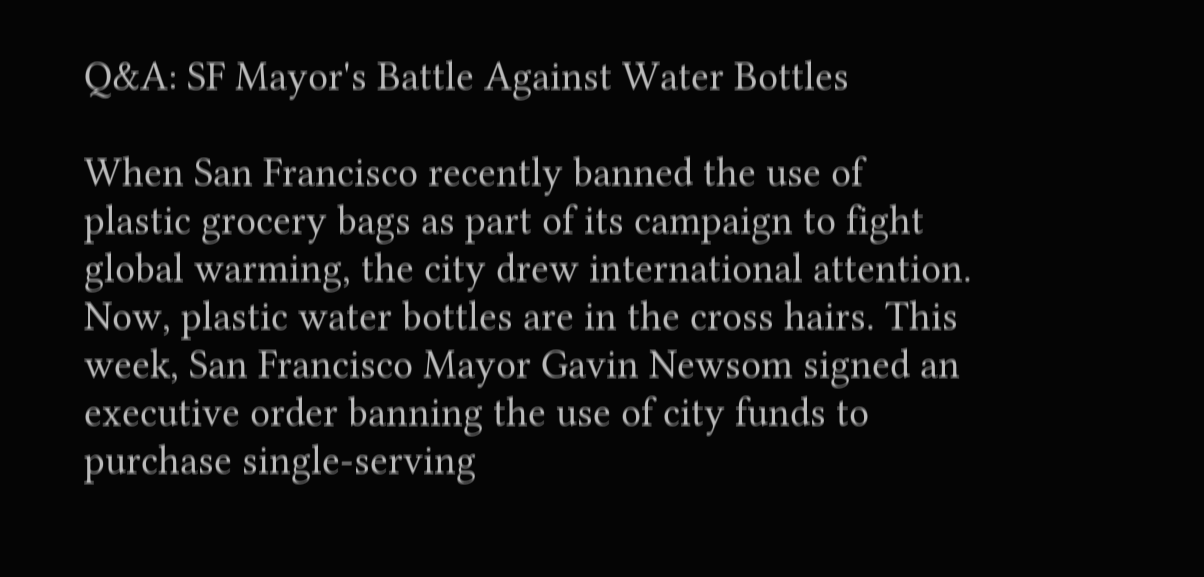Q&A: SF Mayor's Battle Against Water Bottles

When San Francisco recently banned the use of plastic grocery bags as part of its campaign to fight global warming, the city drew international attention. Now, plastic water bottles are in the cross hairs. This week, San Francisco Mayor Gavin Newsom signed an executive order banning the use of city funds to purchase single-serving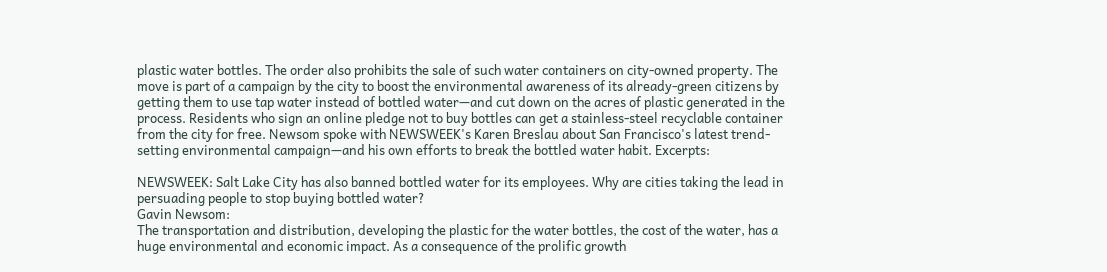plastic water bottles. The order also prohibits the sale of such water containers on city-owned property. The move is part of a campaign by the city to boost the environmental awareness of its already-green citizens by getting them to use tap water instead of bottled water—and cut down on the acres of plastic generated in the process. Residents who sign an online pledge not to buy bottles can get a stainless-steel recyclable container from the city for free. Newsom spoke with NEWSWEEK's Karen Breslau about San Francisco's latest trend-setting environmental campaign—and his own efforts to break the bottled water habit. Excerpts:

NEWSWEEK: Salt Lake City has also banned bottled water for its employees. Why are cities taking the lead in persuading people to stop buying bottled water?
Gavin Newsom:
The transportation and distribution, developing the plastic for the water bottles, the cost of the water, has a huge environmental and economic impact. As a consequence of the prolific growth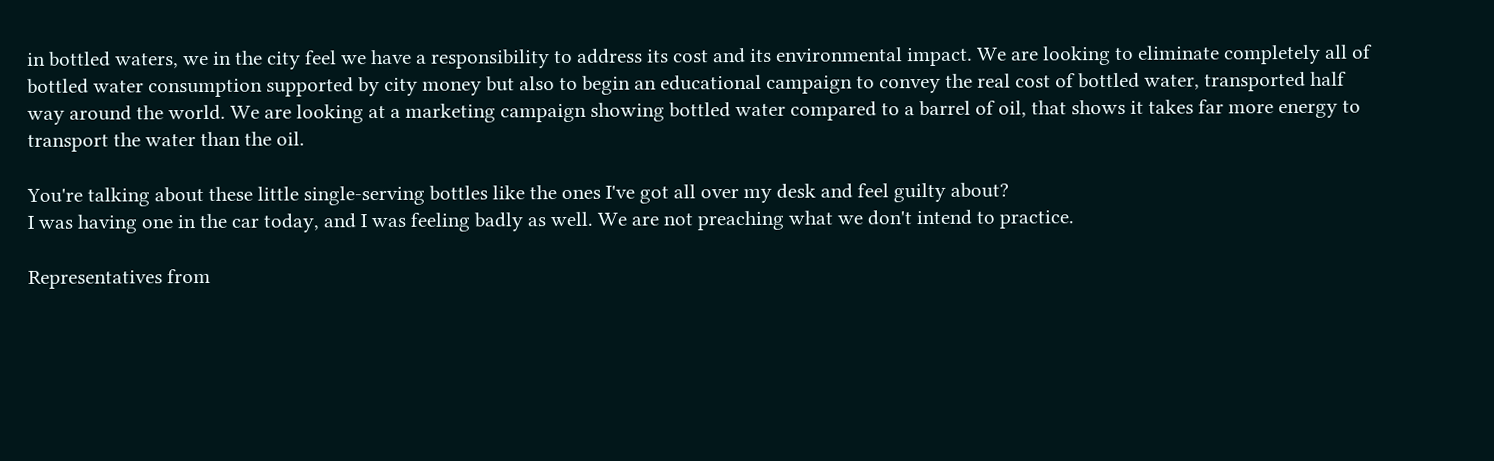in bottled waters, we in the city feel we have a responsibility to address its cost and its environmental impact. We are looking to eliminate completely all of bottled water consumption supported by city money but also to begin an educational campaign to convey the real cost of bottled water, transported half way around the world. We are looking at a marketing campaign showing bottled water compared to a barrel of oil, that shows it takes far more energy to transport the water than the oil.

You're talking about these little single-serving bottles like the ones I've got all over my desk and feel guilty about?
I was having one in the car today, and I was feeling badly as well. We are not preaching what we don't intend to practice.

Representatives from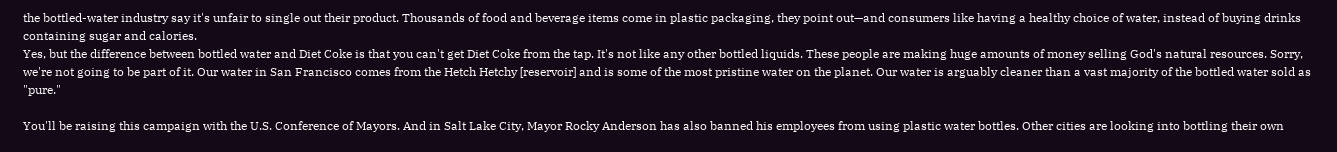the bottled-water industry say it's unfair to single out their product. Thousands of food and beverage items come in plastic packaging, they point out—and consumers like having a healthy choice of water, instead of buying drinks containing sugar and calories.
Yes, but the difference between bottled water and Diet Coke is that you can't get Diet Coke from the tap. It's not like any other bottled liquids. These people are making huge amounts of money selling God's natural resources. Sorry, we're not going to be part of it. Our water in San Francisco comes from the Hetch Hetchy [reservoir] and is some of the most pristine water on the planet. Our water is arguably cleaner than a vast majority of the bottled water sold as "pure."

You'll be raising this campaign with the U.S. Conference of Mayors. And in Salt Lake City, Mayor Rocky Anderson has also banned his employees from using plastic water bottles. Other cities are looking into bottling their own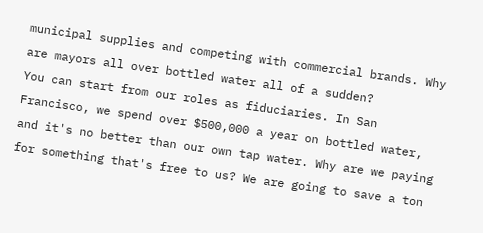municipal supplies and competing with commercial brands. Why are mayors all over bottled water all of a sudden?
You can start from our roles as fiduciaries. In San Francisco, we spend over $500,000 a year on bottled water, and it's no better than our own tap water. Why are we paying for something that's free to us? We are going to save a ton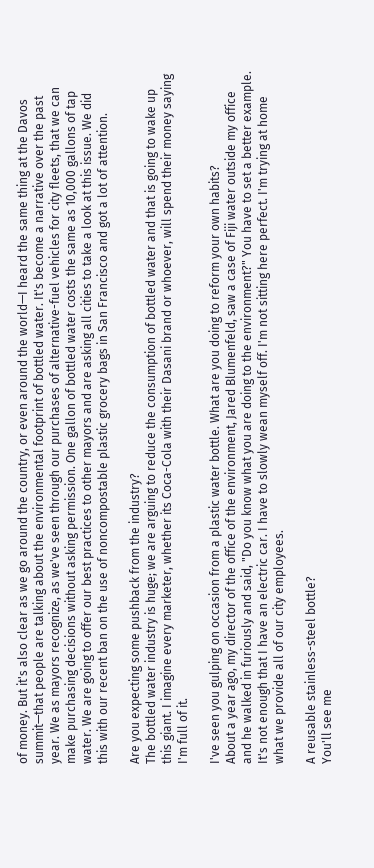of money. But it's also clear as we go around the country, or even around the world—I heard the same thing at the Davos summit—that people are talking about the environmental footprint of bottled water. It's become a narrative over the past year. We as mayors recognize, as we've seen through our purchases of alternative-fuel vehicles for city fleets, that we can make purchasing decisions without asking permission. One gallon of bottled water costs the same as 10,000 gallons of tap water. We are going to offer our best practices to other mayors and are asking all cities to take a look at this issue. We did this with our recent ban on the use of noncompostable plastic grocery bags in San Francisco and got a lot of attention.

Are you expecting some pushback from the industry?
The bottled water industry is huge; we are arguing to reduce the consumption of bottled water and that is going to wake up this giant. I imagine every marketer, whether its Coca-Cola with their Dasani brand or whoever, will spend their money saying I'm full of it.

I've seen you gulping on occasion from a plastic water bottle. What are you doing to reform your own habits?
About a year ago, my director of the office of the environment, Jared Blumenfeld, saw a case of Fiji water outside my office and he walked in furiously and said, "Do you know what you are doing to the environment?" You have to set a better example. It's not enough that I have an electric car. I have to slowly wean myself off. I'm not sitting here perfect. I'm trying at home what we provide all of our city employees.

A reusable stainless-steel bottle?
You'll see me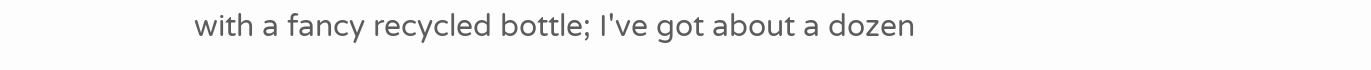with a fancy recycled bottle; I've got about a dozen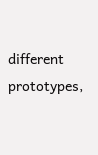different prototypes,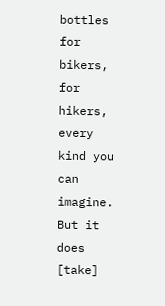bottles for bikers, for hikers, every kind you can imagine. But it does [take]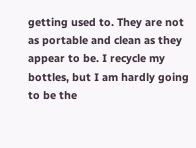getting used to. They are not as portable and clean as they appear to be. I recycle my bottles, but I am hardly going to be the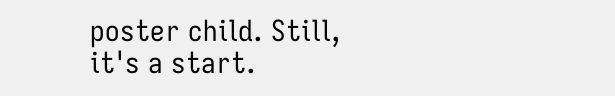poster child. Still, it's a start.